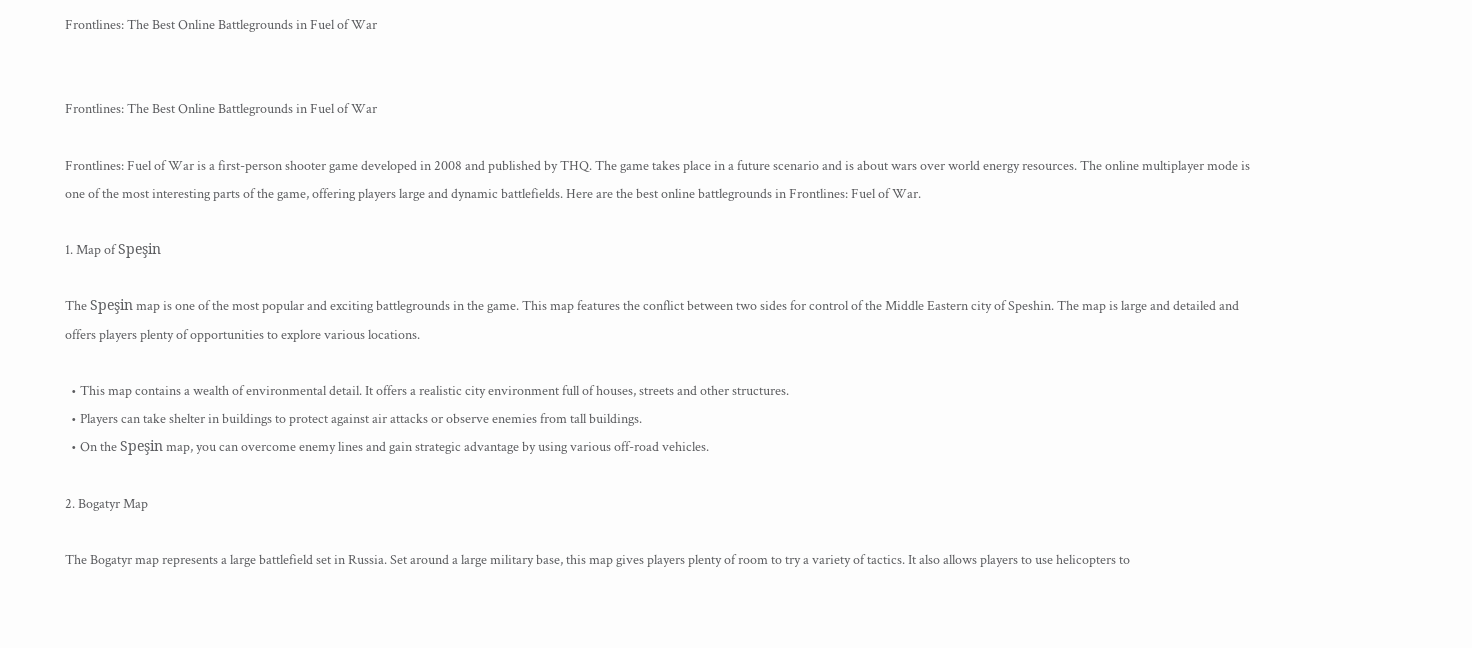Frontlines: The Best Online Battlegrounds in Fuel of War


Frontlines: The Best Online Battlegrounds in Fuel of War

Frontlines: Fuel of War is a first-person shooter game developed in 2008 and published by THQ. The game takes place in a future scenario and is about wars over world energy resources. The online multiplayer mode is one of the most interesting parts of the game, offering players large and dynamic battlefields. Here are the best online battlegrounds in Frontlines: Fuel of War.

1. Map of Speşin

The Speşin map is one of the most popular and exciting battlegrounds in the game. This map features the conflict between two sides for control of the Middle Eastern city of Speshin. The map is large and detailed and offers players plenty of opportunities to explore various locations.

  • This map contains a wealth of environmental detail. It offers a realistic city environment full of houses, streets and other structures.
  • Players can take shelter in buildings to protect against air attacks or observe enemies from tall buildings.
  • On the Speşin map, you can overcome enemy lines and gain strategic advantage by using various off-road vehicles.

2. Bogatyr Map

The Bogatyr map represents a large battlefield set in Russia. Set around a large military base, this map gives players plenty of room to try a variety of tactics. It also allows players to use helicopters to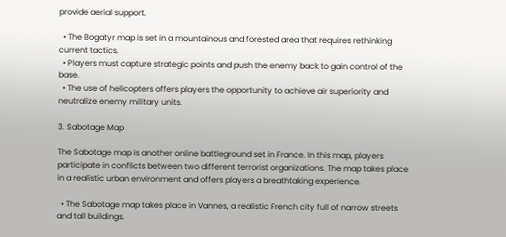provide aerial support.

  • The Bogatyr map is set in a mountainous and forested area that requires rethinking current tactics.
  • Players must capture strategic points and push the enemy back to gain control of the base.
  • The use of helicopters offers players the opportunity to achieve air superiority and neutralize enemy military units.

3. Sabotage Map

The Sabotage map is another online battleground set in France. In this map, players participate in conflicts between two different terrorist organizations. The map takes place in a realistic urban environment and offers players a breathtaking experience.

  • The Sabotage map takes place in Vannes, a realistic French city full of narrow streets and tall buildings.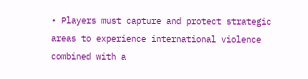• Players must capture and protect strategic areas to experience international violence combined with a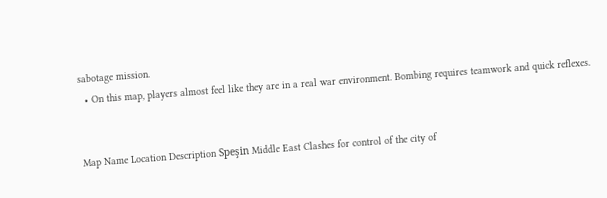sabotage mission.
  • On this map, players almost feel like they are in a real war environment. Bombing requires teamwork and quick reflexes.


Map Name Location Description Speşin Middle East Clashes for control of the city of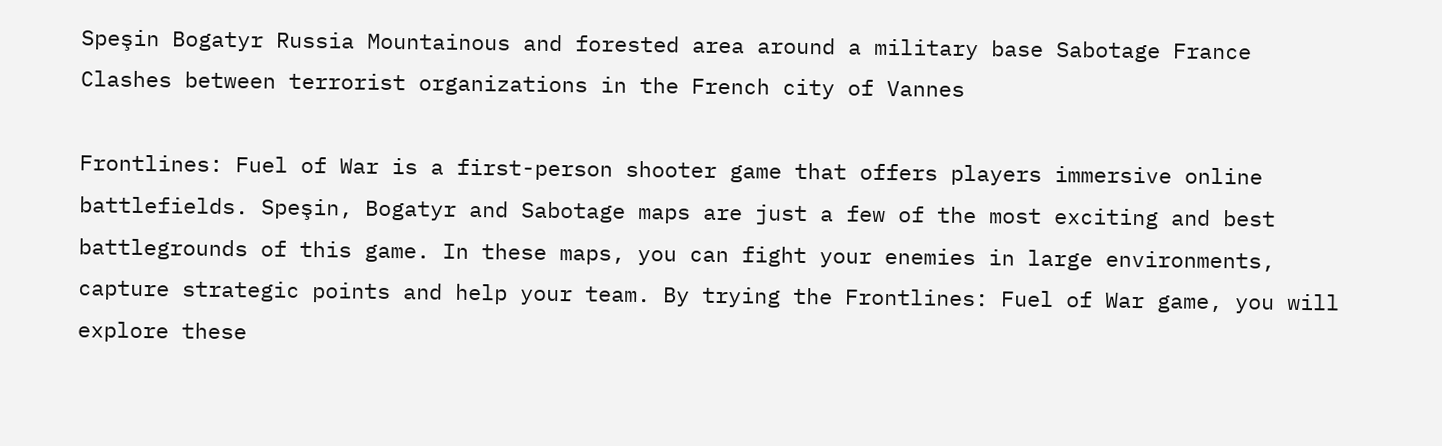Speşin Bogatyr Russia Mountainous and forested area around a military base Sabotage France Clashes between terrorist organizations in the French city of Vannes

Frontlines: Fuel of War is a first-person shooter game that offers players immersive online battlefields. Speşin, Bogatyr and Sabotage maps are just a few of the most exciting and best battlegrounds of this game. In these maps, you can fight your enemies in large environments, capture strategic points and help your team. By trying the Frontlines: Fuel of War game, you will explore these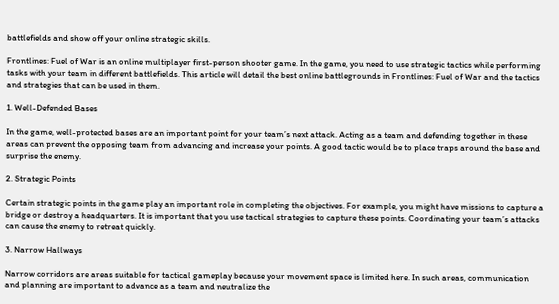battlefields and show off your online strategic skills.

Frontlines: Fuel of War is an online multiplayer first-person shooter game. In the game, you need to use strategic tactics while performing tasks with your team in different battlefields. This article will detail the best online battlegrounds in Frontlines: Fuel of War and the tactics and strategies that can be used in them.

1. Well-Defended Bases

In the game, well-protected bases are an important point for your team’s next attack. Acting as a team and defending together in these areas can prevent the opposing team from advancing and increase your points. A good tactic would be to place traps around the base and surprise the enemy.

2. Strategic Points

Certain strategic points in the game play an important role in completing the objectives. For example, you might have missions to capture a bridge or destroy a headquarters. It is important that you use tactical strategies to capture these points. Coordinating your team’s attacks can cause the enemy to retreat quickly.

3. Narrow Hallways

Narrow corridors are areas suitable for tactical gameplay because your movement space is limited here. In such areas, communication and planning are important to advance as a team and neutralize the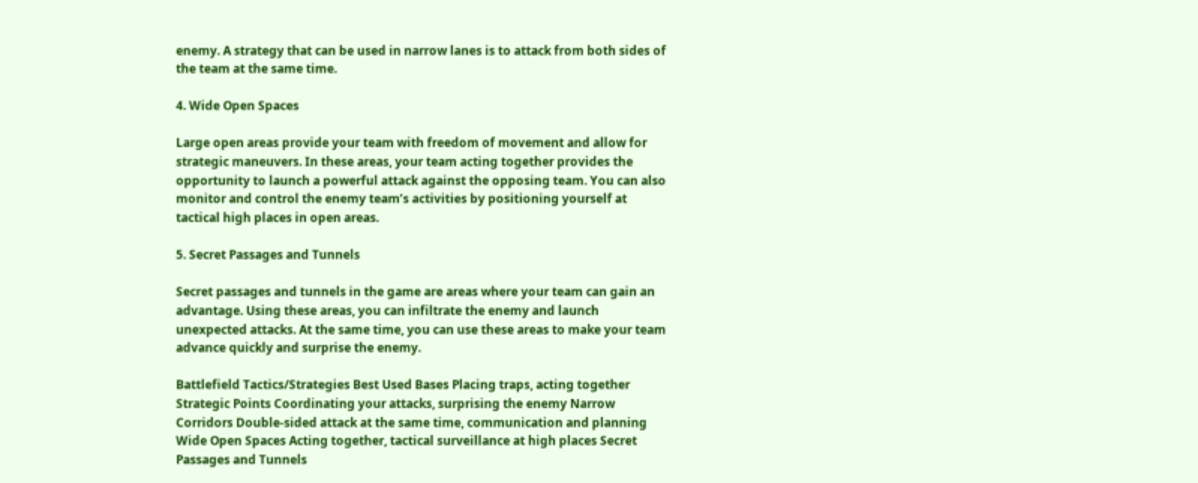enemy. A strategy that can be used in narrow lanes is to attack from both sides of the team at the same time.

4. Wide Open Spaces

Large open areas provide your team with freedom of movement and allow for strategic maneuvers. In these areas, your team acting together provides the opportunity to launch a powerful attack against the opposing team. You can also monitor and control the enemy team’s activities by positioning yourself at tactical high places in open areas.

5. Secret Passages and Tunnels

Secret passages and tunnels in the game are areas where your team can gain an advantage. Using these areas, you can infiltrate the enemy and launch unexpected attacks. At the same time, you can use these areas to make your team advance quickly and surprise the enemy.

Battlefield Tactics/Strategies Best Used Bases Placing traps, acting together Strategic Points Coordinating your attacks, surprising the enemy Narrow Corridors Double-sided attack at the same time, communication and planning Wide Open Spaces Acting together, tactical surveillance at high places Secret Passages and Tunnels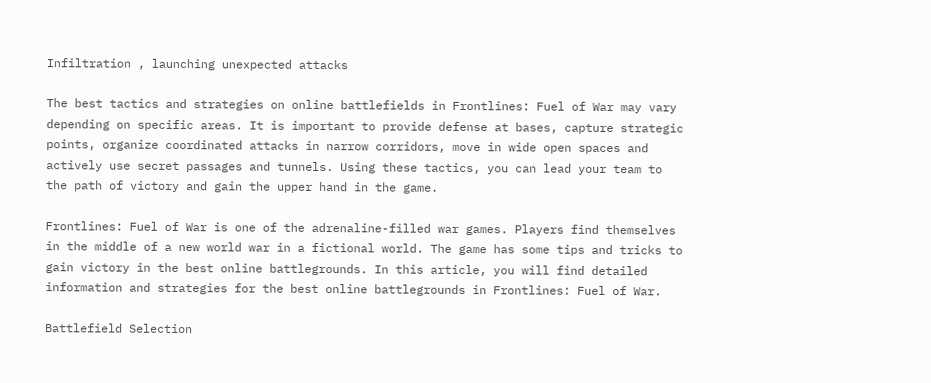Infiltration , launching unexpected attacks

The best tactics and strategies on online battlefields in Frontlines: Fuel of War may vary depending on specific areas. It is important to provide defense at bases, capture strategic points, organize coordinated attacks in narrow corridors, move in wide open spaces and actively use secret passages and tunnels. Using these tactics, you can lead your team to the path of victory and gain the upper hand in the game.

Frontlines: Fuel of War is one of the adrenaline-filled war games. Players find themselves in the middle of a new world war in a fictional world. The game has some tips and tricks to gain victory in the best online battlegrounds. In this article, you will find detailed information and strategies for the best online battlegrounds in Frontlines: Fuel of War.

Battlefield Selection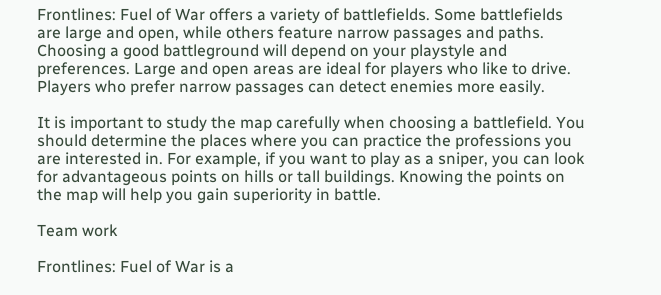Frontlines: Fuel of War offers a variety of battlefields. Some battlefields are large and open, while others feature narrow passages and paths. Choosing a good battleground will depend on your playstyle and preferences. Large and open areas are ideal for players who like to drive. Players who prefer narrow passages can detect enemies more easily.

It is important to study the map carefully when choosing a battlefield. You should determine the places where you can practice the professions you are interested in. For example, if you want to play as a sniper, you can look for advantageous points on hills or tall buildings. Knowing the points on the map will help you gain superiority in battle.

Team work

Frontlines: Fuel of War is a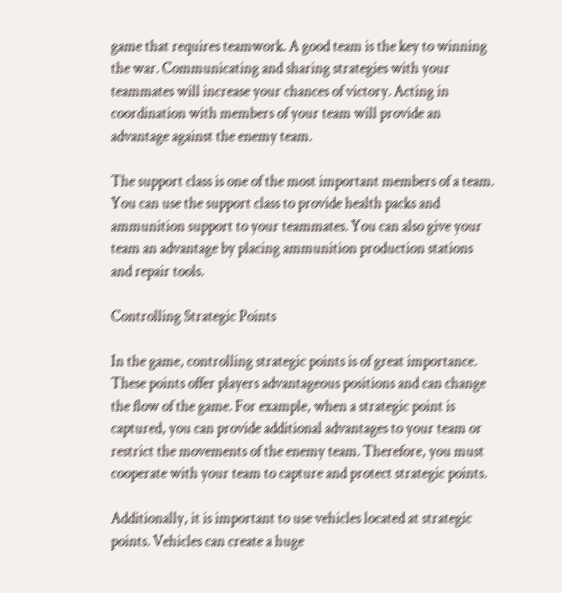game that requires teamwork. A good team is the key to winning the war. Communicating and sharing strategies with your teammates will increase your chances of victory. Acting in coordination with members of your team will provide an advantage against the enemy team.

The support class is one of the most important members of a team. You can use the support class to provide health packs and ammunition support to your teammates. You can also give your team an advantage by placing ammunition production stations and repair tools.

Controlling Strategic Points

In the game, controlling strategic points is of great importance. These points offer players advantageous positions and can change the flow of the game. For example, when a strategic point is captured, you can provide additional advantages to your team or restrict the movements of the enemy team. Therefore, you must cooperate with your team to capture and protect strategic points.

Additionally, it is important to use vehicles located at strategic points. Vehicles can create a huge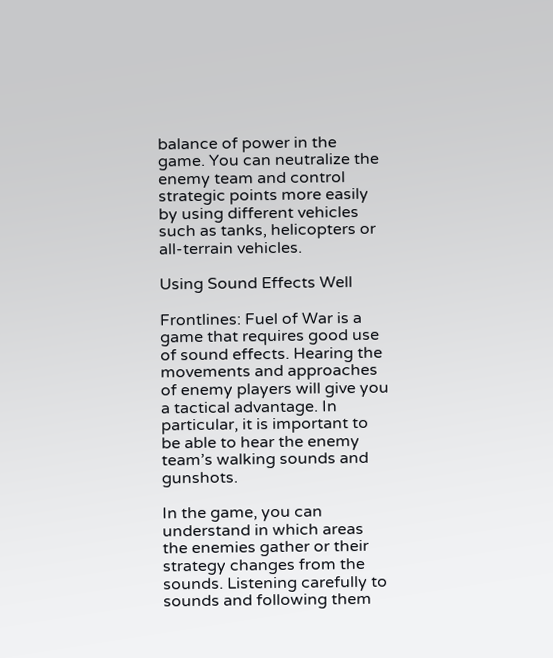balance of power in the game. You can neutralize the enemy team and control strategic points more easily by using different vehicles such as tanks, helicopters or all-terrain vehicles.

Using Sound Effects Well

Frontlines: Fuel of War is a game that requires good use of sound effects. Hearing the movements and approaches of enemy players will give you a tactical advantage. In particular, it is important to be able to hear the enemy team’s walking sounds and gunshots.

In the game, you can understand in which areas the enemies gather or their strategy changes from the sounds. Listening carefully to sounds and following them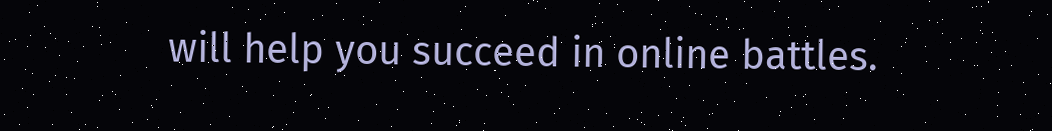will help you succeed in online battles.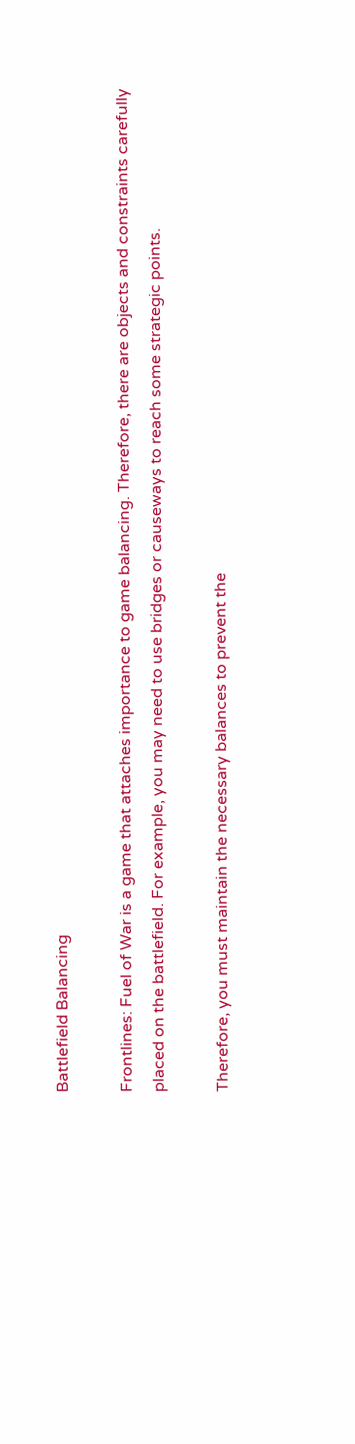Battlefield Balancing

Frontlines: Fuel of War is a game that attaches importance to game balancing. Therefore, there are objects and constraints carefully placed on the battlefield. For example, you may need to use bridges or causeways to reach some strategic points.

Therefore, you must maintain the necessary balances to prevent the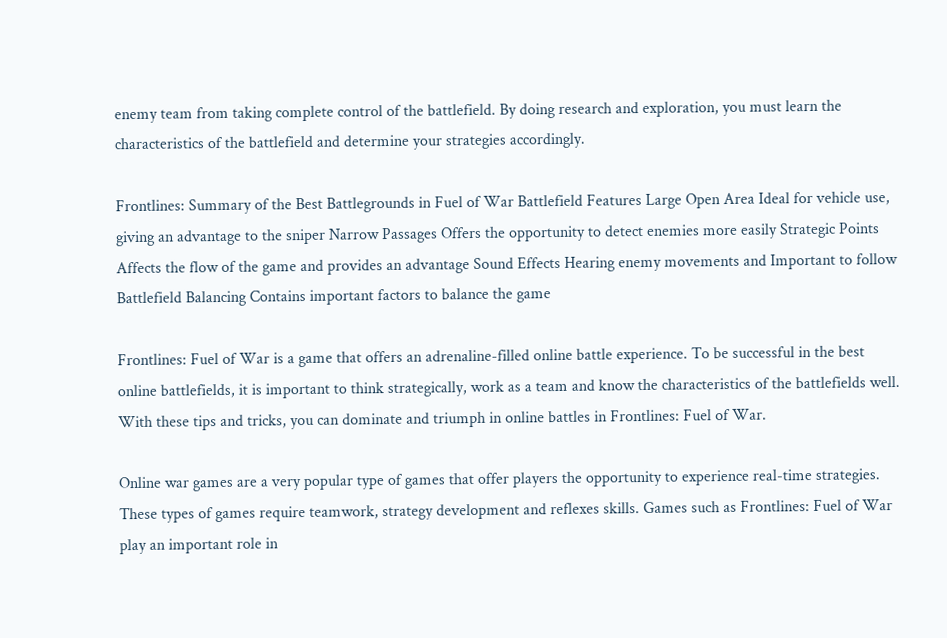enemy team from taking complete control of the battlefield. By doing research and exploration, you must learn the characteristics of the battlefield and determine your strategies accordingly.

Frontlines: Summary of the Best Battlegrounds in Fuel of War Battlefield Features Large Open Area Ideal for vehicle use, giving an advantage to the sniper Narrow Passages Offers the opportunity to detect enemies more easily Strategic Points Affects the flow of the game and provides an advantage Sound Effects Hearing enemy movements and Important to follow Battlefield Balancing Contains important factors to balance the game

Frontlines: Fuel of War is a game that offers an adrenaline-filled online battle experience. To be successful in the best online battlefields, it is important to think strategically, work as a team and know the characteristics of the battlefields well. With these tips and tricks, you can dominate and triumph in online battles in Frontlines: Fuel of War.

Online war games are a very popular type of games that offer players the opportunity to experience real-time strategies. These types of games require teamwork, strategy development and reflexes skills. Games such as Frontlines: Fuel of War play an important role in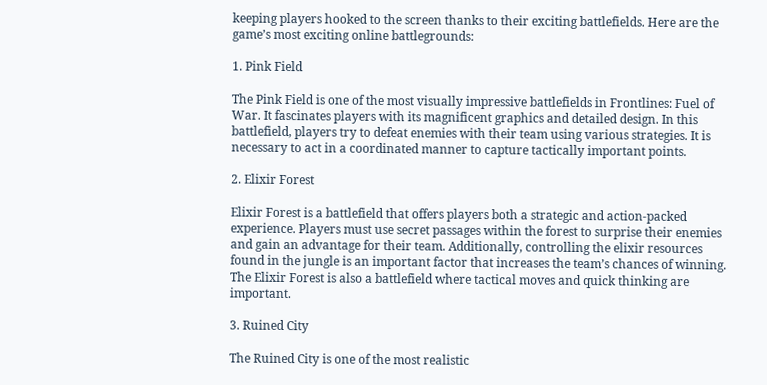keeping players hooked to the screen thanks to their exciting battlefields. Here are the game’s most exciting online battlegrounds:

1. Pink Field

The Pink Field is one of the most visually impressive battlefields in Frontlines: Fuel of War. It fascinates players with its magnificent graphics and detailed design. In this battlefield, players try to defeat enemies with their team using various strategies. It is necessary to act in a coordinated manner to capture tactically important points.

2. Elixir Forest

Elixir Forest is a battlefield that offers players both a strategic and action-packed experience. Players must use secret passages within the forest to surprise their enemies and gain an advantage for their team. Additionally, controlling the elixir resources found in the jungle is an important factor that increases the team’s chances of winning. The Elixir Forest is also a battlefield where tactical moves and quick thinking are important.

3. Ruined City

The Ruined City is one of the most realistic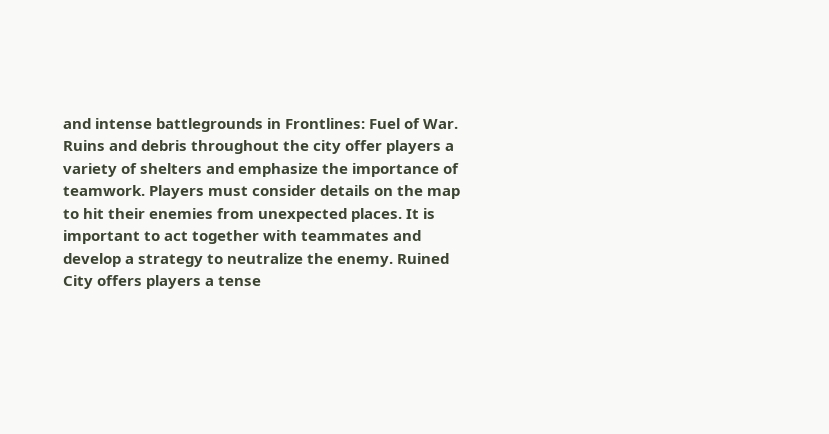and intense battlegrounds in Frontlines: Fuel of War. Ruins and debris throughout the city offer players a variety of shelters and emphasize the importance of teamwork. Players must consider details on the map to hit their enemies from unexpected places. It is important to act together with teammates and develop a strategy to neutralize the enemy. Ruined City offers players a tense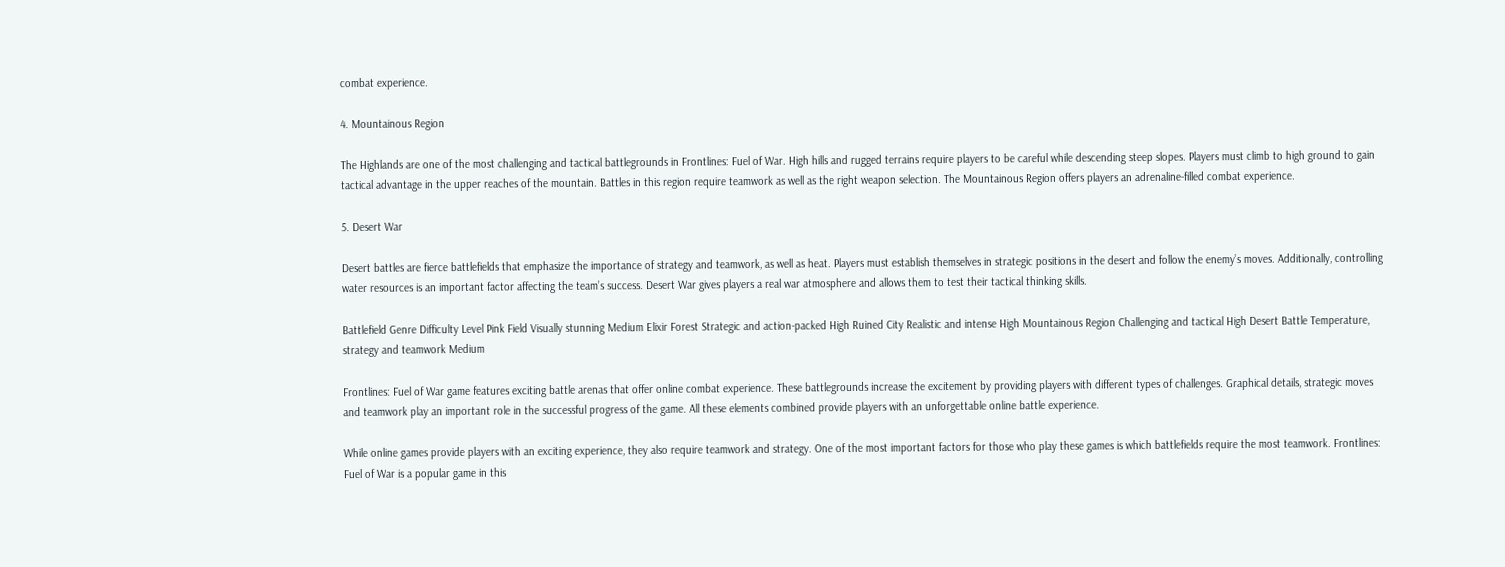combat experience.

4. Mountainous Region

The Highlands are one of the most challenging and tactical battlegrounds in Frontlines: Fuel of War. High hills and rugged terrains require players to be careful while descending steep slopes. Players must climb to high ground to gain tactical advantage in the upper reaches of the mountain. Battles in this region require teamwork as well as the right weapon selection. The Mountainous Region offers players an adrenaline-filled combat experience.

5. Desert War

Desert battles are fierce battlefields that emphasize the importance of strategy and teamwork, as well as heat. Players must establish themselves in strategic positions in the desert and follow the enemy’s moves. Additionally, controlling water resources is an important factor affecting the team’s success. Desert War gives players a real war atmosphere and allows them to test their tactical thinking skills.

Battlefield Genre Difficulty Level Pink Field Visually stunning Medium Elixir Forest Strategic and action-packed High Ruined City Realistic and intense High Mountainous Region Challenging and tactical High Desert Battle Temperature, strategy and teamwork Medium

Frontlines: Fuel of War game features exciting battle arenas that offer online combat experience. These battlegrounds increase the excitement by providing players with different types of challenges. Graphical details, strategic moves and teamwork play an important role in the successful progress of the game. All these elements combined provide players with an unforgettable online battle experience.

While online games provide players with an exciting experience, they also require teamwork and strategy. One of the most important factors for those who play these games is which battlefields require the most teamwork. Frontlines: Fuel of War is a popular game in this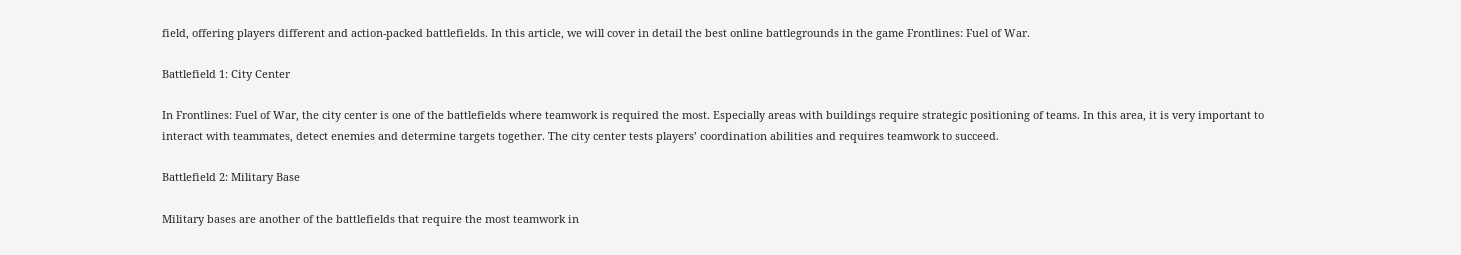field, offering players different and action-packed battlefields. In this article, we will cover in detail the best online battlegrounds in the game Frontlines: Fuel of War.

Battlefield 1: City Center

In Frontlines: Fuel of War, the city center is one of the battlefields where teamwork is required the most. Especially areas with buildings require strategic positioning of teams. In this area, it is very important to interact with teammates, detect enemies and determine targets together. The city center tests players’ coordination abilities and requires teamwork to succeed.

Battlefield 2: Military Base

Military bases are another of the battlefields that require the most teamwork in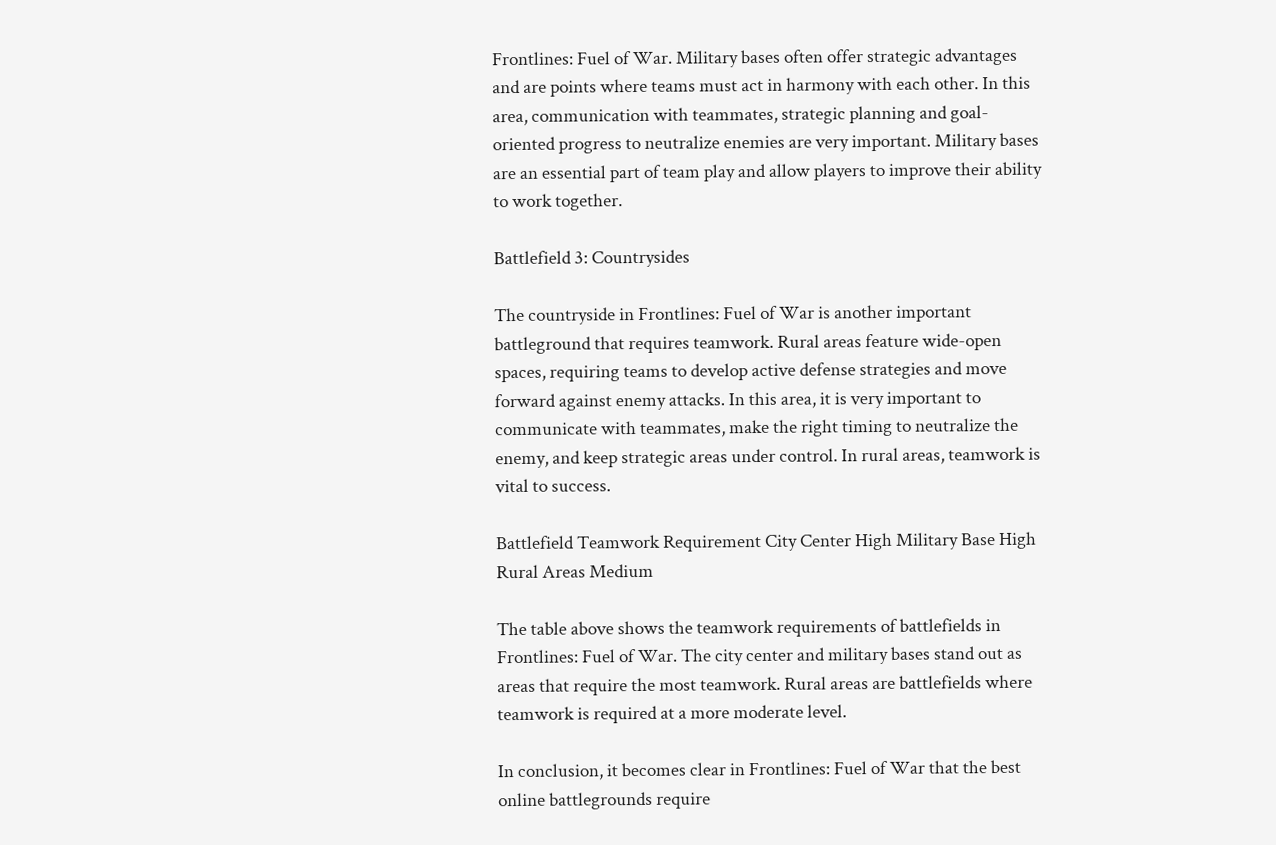Frontlines: Fuel of War. Military bases often offer strategic advantages and are points where teams must act in harmony with each other. In this area, communication with teammates, strategic planning and goal-oriented progress to neutralize enemies are very important. Military bases are an essential part of team play and allow players to improve their ability to work together.

Battlefield 3: Countrysides

The countryside in Frontlines: Fuel of War is another important battleground that requires teamwork. Rural areas feature wide-open spaces, requiring teams to develop active defense strategies and move forward against enemy attacks. In this area, it is very important to communicate with teammates, make the right timing to neutralize the enemy, and keep strategic areas under control. In rural areas, teamwork is vital to success.

Battlefield Teamwork Requirement City Center High Military Base High Rural Areas Medium

The table above shows the teamwork requirements of battlefields in Frontlines: Fuel of War. The city center and military bases stand out as areas that require the most teamwork. Rural areas are battlefields where teamwork is required at a more moderate level.

In conclusion, it becomes clear in Frontlines: Fuel of War that the best online battlegrounds require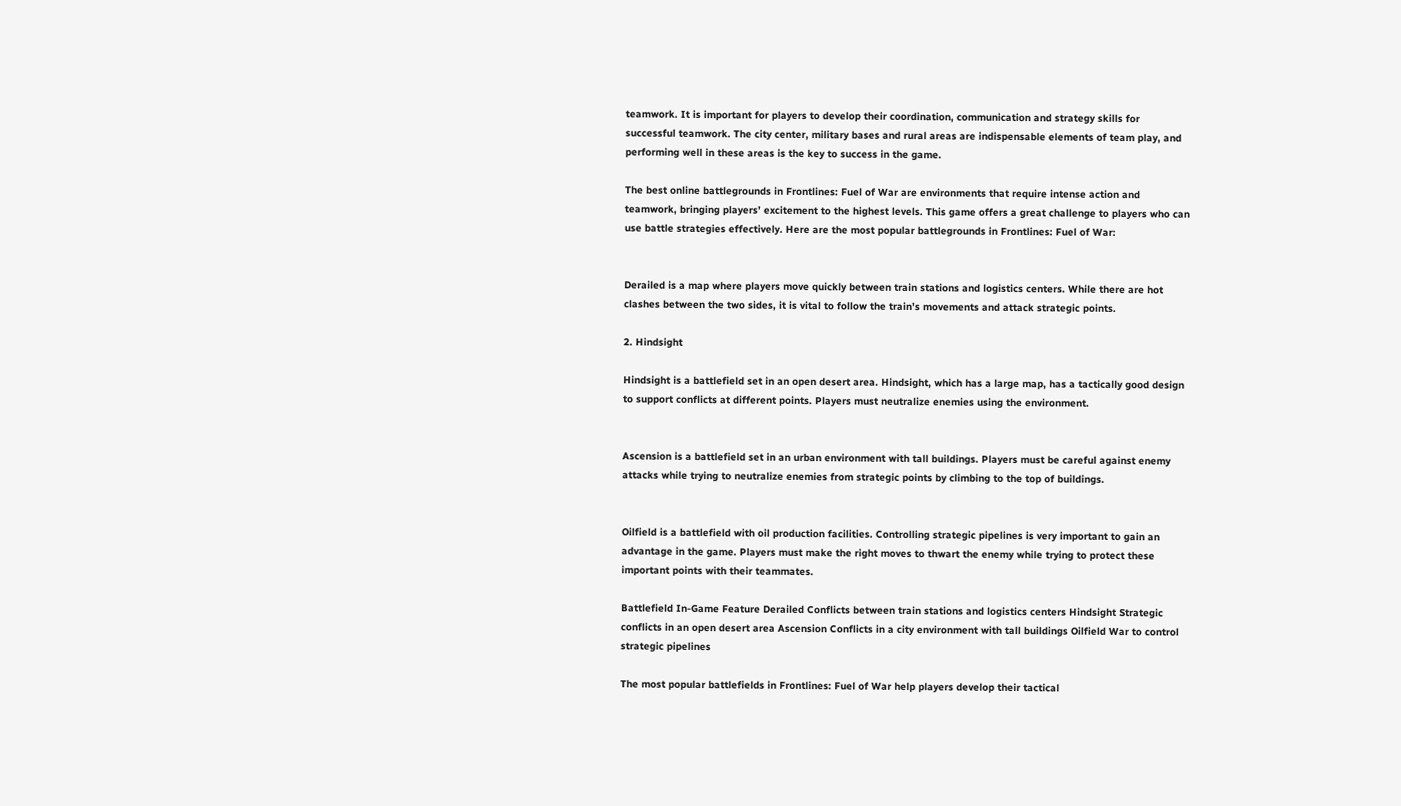teamwork. It is important for players to develop their coordination, communication and strategy skills for successful teamwork. The city center, military bases and rural areas are indispensable elements of team play, and performing well in these areas is the key to success in the game.

The best online battlegrounds in Frontlines: Fuel of War are environments that require intense action and teamwork, bringing players’ excitement to the highest levels. This game offers a great challenge to players who can use battle strategies effectively. Here are the most popular battlegrounds in Frontlines: Fuel of War:


Derailed is a map where players move quickly between train stations and logistics centers. While there are hot clashes between the two sides, it is vital to follow the train’s movements and attack strategic points.

2. Hindsight

Hindsight is a battlefield set in an open desert area. Hindsight, which has a large map, has a tactically good design to support conflicts at different points. Players must neutralize enemies using the environment.


Ascension is a battlefield set in an urban environment with tall buildings. Players must be careful against enemy attacks while trying to neutralize enemies from strategic points by climbing to the top of buildings.


Oilfield is a battlefield with oil production facilities. Controlling strategic pipelines is very important to gain an advantage in the game. Players must make the right moves to thwart the enemy while trying to protect these important points with their teammates.

Battlefield In-Game Feature Derailed Conflicts between train stations and logistics centers Hindsight Strategic conflicts in an open desert area Ascension Conflicts in a city environment with tall buildings Oilfield War to control strategic pipelines

The most popular battlefields in Frontlines: Fuel of War help players develop their tactical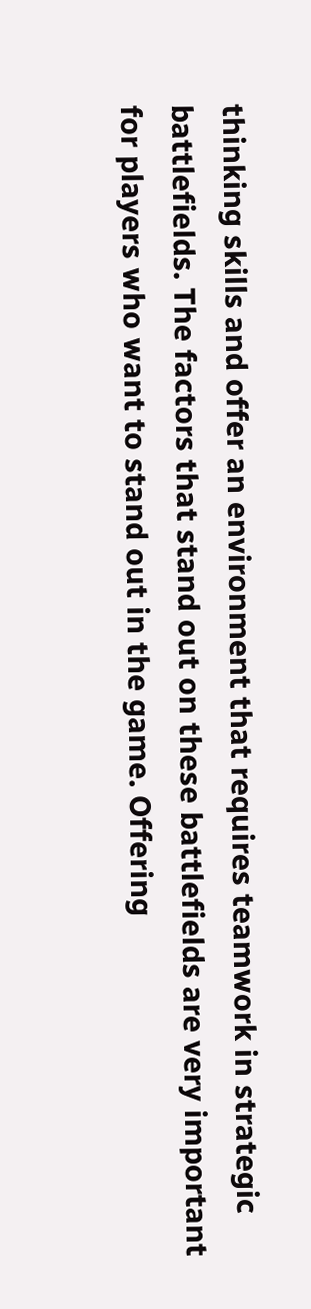thinking skills and offer an environment that requires teamwork in strategic battlefields. The factors that stand out on these battlefields are very important for players who want to stand out in the game. Offering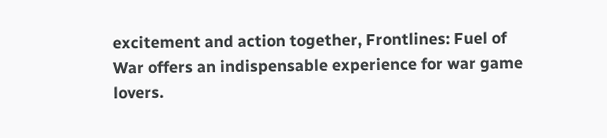excitement and action together, Frontlines: Fuel of War offers an indispensable experience for war game lovers.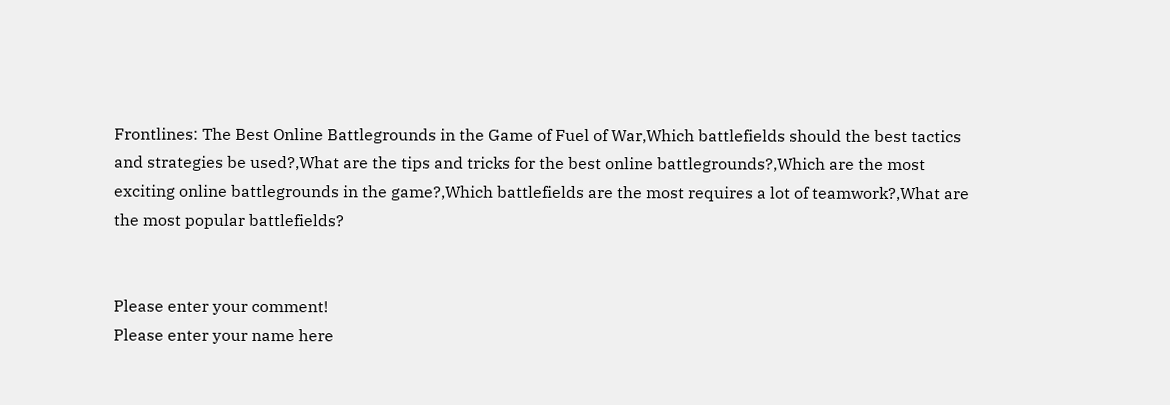Frontlines: The Best Online Battlegrounds in the Game of Fuel of War,Which battlefields should the best tactics and strategies be used?,What are the tips and tricks for the best online battlegrounds?,Which are the most exciting online battlegrounds in the game?,Which battlefields are the most requires a lot of teamwork?,What are the most popular battlefields?


Please enter your comment!
Please enter your name here